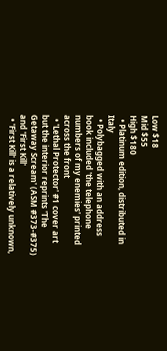Low $18
Mid $55
High $180
  • Platinum edition, distributed in Italy
  • Polybagged with an address book included 'the telephone numbers of my enemies' printed across the front
  • 'Lethal Protector' #1 cover art but the interior reprints 'The Getaway Scream' (ASM #373-#375) and 'First Kill'
  • 'First Kill' is a relatively unknown,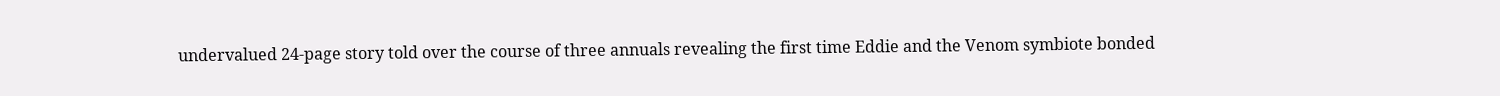undervalued 24-page story told over the course of three annuals revealing the first time Eddie and the Venom symbiote bonded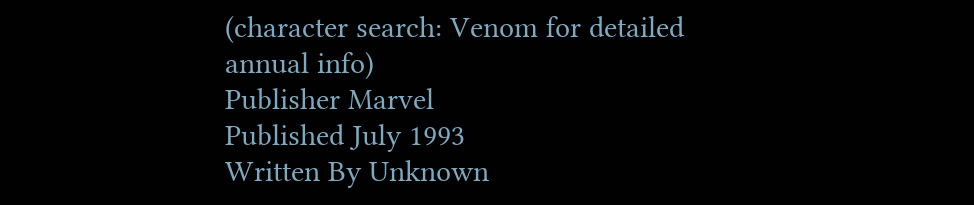(character search: Venom for detailed annual info)
Publisher Marvel
Published July 1993
Written By Unknown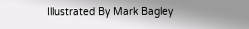Illustrated By Mark Bagley